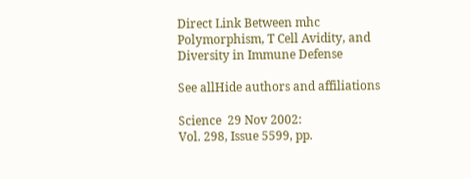Direct Link Between mhc Polymorphism, T Cell Avidity, and Diversity in Immune Defense

See allHide authors and affiliations

Science  29 Nov 2002:
Vol. 298, Issue 5599, pp.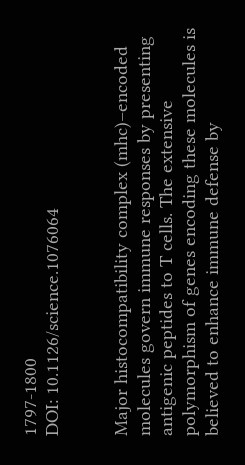1797-1800
DOI: 10.1126/science.1076064


Major histocompatibility complex (mhc)–encoded molecules govern immune responses by presenting antigenic peptides to T cells. The extensive polymorphism of genes encoding these molecules is believed to enhance immune defense by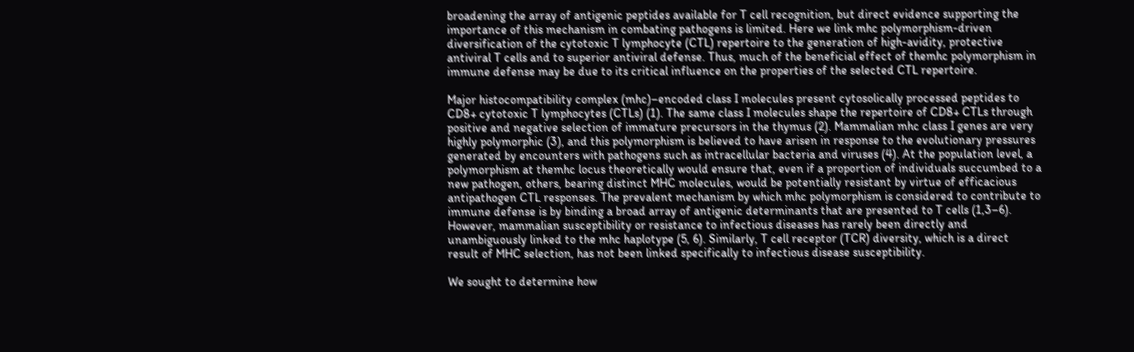broadening the array of antigenic peptides available for T cell recognition, but direct evidence supporting the importance of this mechanism in combating pathogens is limited. Here we link mhc polymorphism-driven diversification of the cytotoxic T lymphocyte (CTL) repertoire to the generation of high-avidity, protective antiviral T cells and to superior antiviral defense. Thus, much of the beneficial effect of themhc polymorphism in immune defense may be due to its critical influence on the properties of the selected CTL repertoire.

Major histocompatibility complex (mhc)–encoded class I molecules present cytosolically processed peptides to CD8+ cytotoxic T lymphocytes (CTLs) (1). The same class I molecules shape the repertoire of CD8+ CTLs through positive and negative selection of immature precursors in the thymus (2). Mammalian mhc class I genes are very highly polymorphic (3), and this polymorphism is believed to have arisen in response to the evolutionary pressures generated by encounters with pathogens such as intracellular bacteria and viruses (4). At the population level, a polymorphism at themhc locus theoretically would ensure that, even if a proportion of individuals succumbed to a new pathogen, others, bearing distinct MHC molecules, would be potentially resistant by virtue of efficacious antipathogen CTL responses. The prevalent mechanism by which mhc polymorphism is considered to contribute to immune defense is by binding a broad array of antigenic determinants that are presented to T cells (1,3–6). However, mammalian susceptibility or resistance to infectious diseases has rarely been directly and unambiguously linked to the mhc haplotype (5, 6). Similarly, T cell receptor (TCR) diversity, which is a direct result of MHC selection, has not been linked specifically to infectious disease susceptibility.

We sought to determine how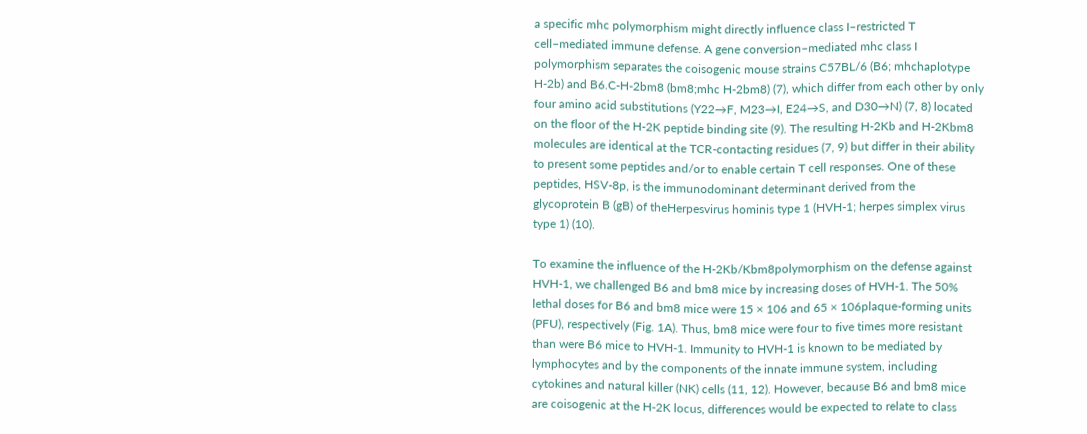a specific mhc polymorphism might directly influence class I–restricted T cell–mediated immune defense. A gene conversion–mediated mhc class I polymorphism separates the coisogenic mouse strains C57BL/6 (B6; mhchaplotype H-2b) and B6.C-H-2bm8 (bm8;mhc H-2bm8) (7), which differ from each other by only four amino acid substitutions (Y22→F, M23→I, E24→S, and D30→N) (7, 8) located on the floor of the H-2K peptide binding site (9). The resulting H-2Kb and H-2Kbm8 molecules are identical at the TCR-contacting residues (7, 9) but differ in their ability to present some peptides and/or to enable certain T cell responses. One of these peptides, HSV-8p, is the immunodominant determinant derived from the glycoprotein B (gB) of theHerpesvirus hominis type 1 (HVH-1; herpes simplex virus type 1) (10).

To examine the influence of the H-2Kb/Kbm8polymorphism on the defense against HVH-1, we challenged B6 and bm8 mice by increasing doses of HVH-1. The 50% lethal doses for B6 and bm8 mice were 15 × 106 and 65 × 106plaque-forming units (PFU), respectively (Fig. 1A). Thus, bm8 mice were four to five times more resistant than were B6 mice to HVH-1. Immunity to HVH-1 is known to be mediated by lymphocytes and by the components of the innate immune system, including cytokines and natural killer (NK) cells (11, 12). However, because B6 and bm8 mice are coisogenic at the H-2K locus, differences would be expected to relate to class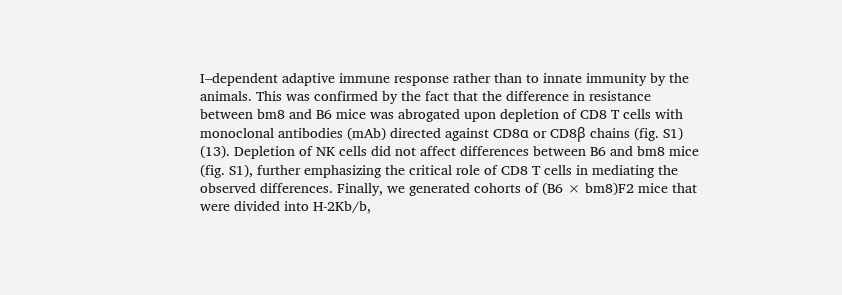I–dependent adaptive immune response rather than to innate immunity by the animals. This was confirmed by the fact that the difference in resistance between bm8 and B6 mice was abrogated upon depletion of CD8 T cells with monoclonal antibodies (mAb) directed against CD8α or CD8β chains (fig. S1) (13). Depletion of NK cells did not affect differences between B6 and bm8 mice (fig. S1), further emphasizing the critical role of CD8 T cells in mediating the observed differences. Finally, we generated cohorts of (B6 × bm8)F2 mice that were divided into H-2Kb/b,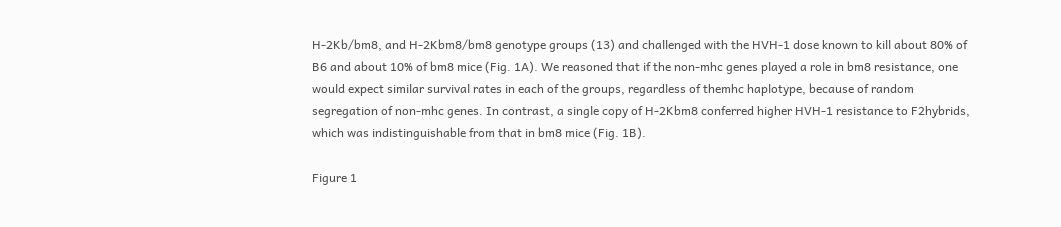H-2Kb/bm8, and H-2Kbm8/bm8 genotype groups (13) and challenged with the HVH-1 dose known to kill about 80% of B6 and about 10% of bm8 mice (Fig. 1A). We reasoned that if the non-mhc genes played a role in bm8 resistance, one would expect similar survival rates in each of the groups, regardless of themhc haplotype, because of random segregation of non-mhc genes. In contrast, a single copy of H-2Kbm8 conferred higher HVH-1 resistance to F2hybrids, which was indistinguishable from that in bm8 mice (Fig. 1B).

Figure 1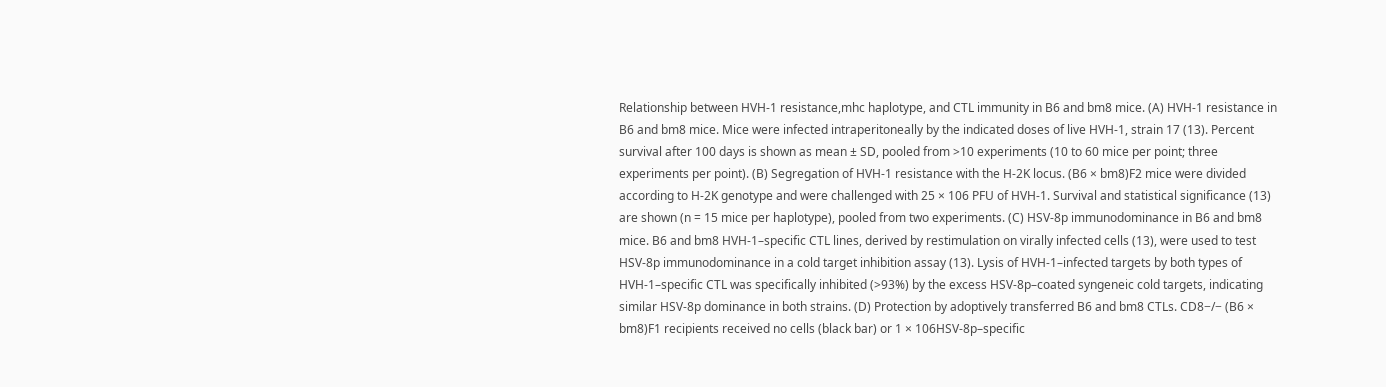Relationship between HVH-1 resistance,mhc haplotype, and CTL immunity in B6 and bm8 mice. (A) HVH-1 resistance in B6 and bm8 mice. Mice were infected intraperitoneally by the indicated doses of live HVH-1, strain 17 (13). Percent survival after 100 days is shown as mean ± SD, pooled from >10 experiments (10 to 60 mice per point; three experiments per point). (B) Segregation of HVH-1 resistance with the H-2K locus. (B6 × bm8)F2 mice were divided according to H-2K genotype and were challenged with 25 × 106 PFU of HVH-1. Survival and statistical significance (13) are shown (n = 15 mice per haplotype), pooled from two experiments. (C) HSV-8p immunodominance in B6 and bm8 mice. B6 and bm8 HVH-1–specific CTL lines, derived by restimulation on virally infected cells (13), were used to test HSV-8p immunodominance in a cold target inhibition assay (13). Lysis of HVH-1–infected targets by both types of HVH-1–specific CTL was specifically inhibited (>93%) by the excess HSV-8p–coated syngeneic cold targets, indicating similar HSV-8p dominance in both strains. (D) Protection by adoptively transferred B6 and bm8 CTLs. CD8−/− (B6 × bm8)F1 recipients received no cells (black bar) or 1 × 106HSV-8p–specific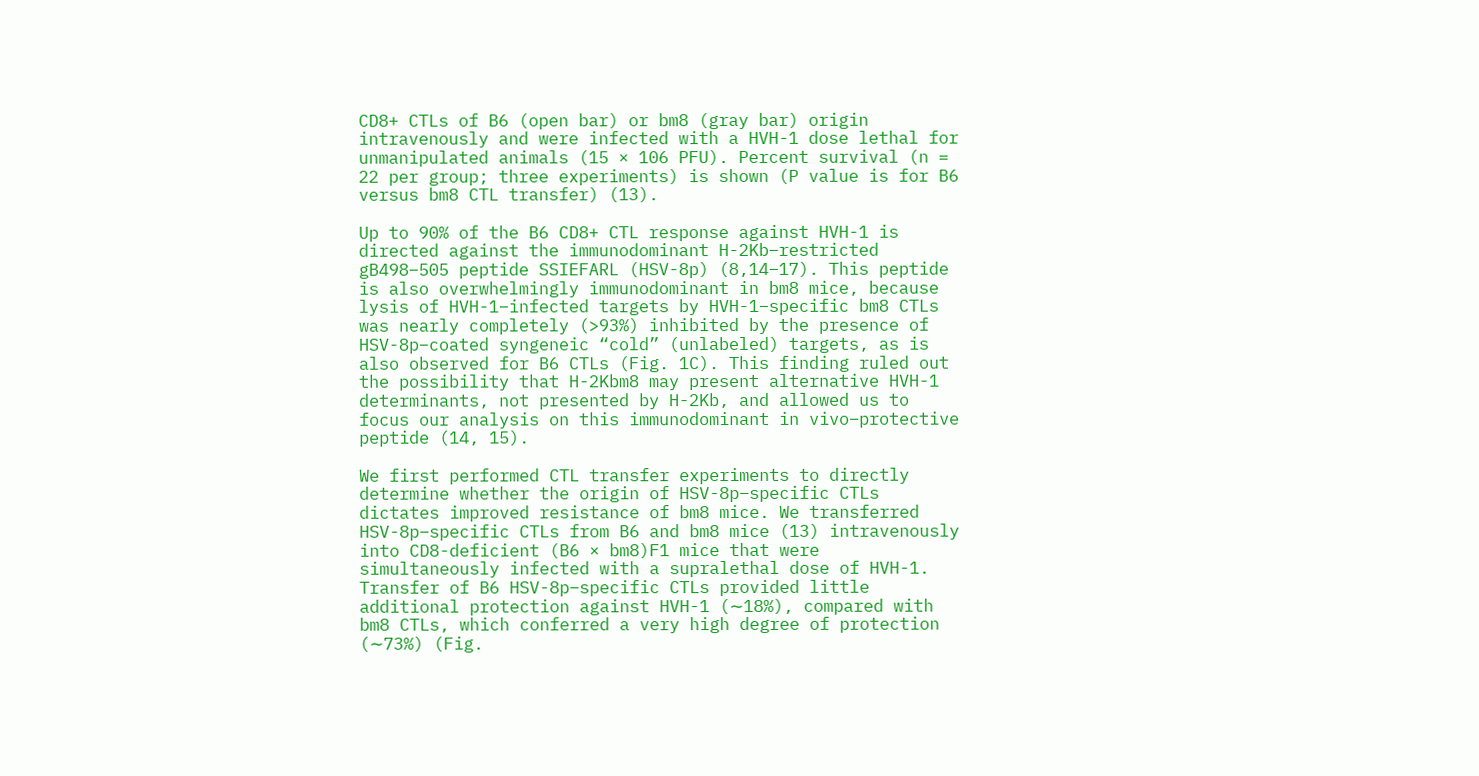CD8+ CTLs of B6 (open bar) or bm8 (gray bar) origin intravenously and were infected with a HVH-1 dose lethal for unmanipulated animals (15 × 106 PFU). Percent survival (n = 22 per group; three experiments) is shown (P value is for B6 versus bm8 CTL transfer) (13).

Up to 90% of the B6 CD8+ CTL response against HVH-1 is directed against the immunodominant H-2Kb–restricted gB498–505 peptide SSIEFARL (HSV-8p) (8,14–17). This peptide is also overwhelmingly immunodominant in bm8 mice, because lysis of HVH-1–infected targets by HVH-1–specific bm8 CTLs was nearly completely (>93%) inhibited by the presence of HSV-8p–coated syngeneic “cold” (unlabeled) targets, as is also observed for B6 CTLs (Fig. 1C). This finding ruled out the possibility that H-2Kbm8 may present alternative HVH-1 determinants, not presented by H-2Kb, and allowed us to focus our analysis on this immunodominant in vivo–protective peptide (14, 15).

We first performed CTL transfer experiments to directly determine whether the origin of HSV-8p–specific CTLs dictates improved resistance of bm8 mice. We transferred HSV-8p–specific CTLs from B6 and bm8 mice (13) intravenously into CD8-deficient (B6 × bm8)F1 mice that were simultaneously infected with a supralethal dose of HVH-1. Transfer of B6 HSV-8p–specific CTLs provided little additional protection against HVH-1 (∼18%), compared with bm8 CTLs, which conferred a very high degree of protection (∼73%) (Fig.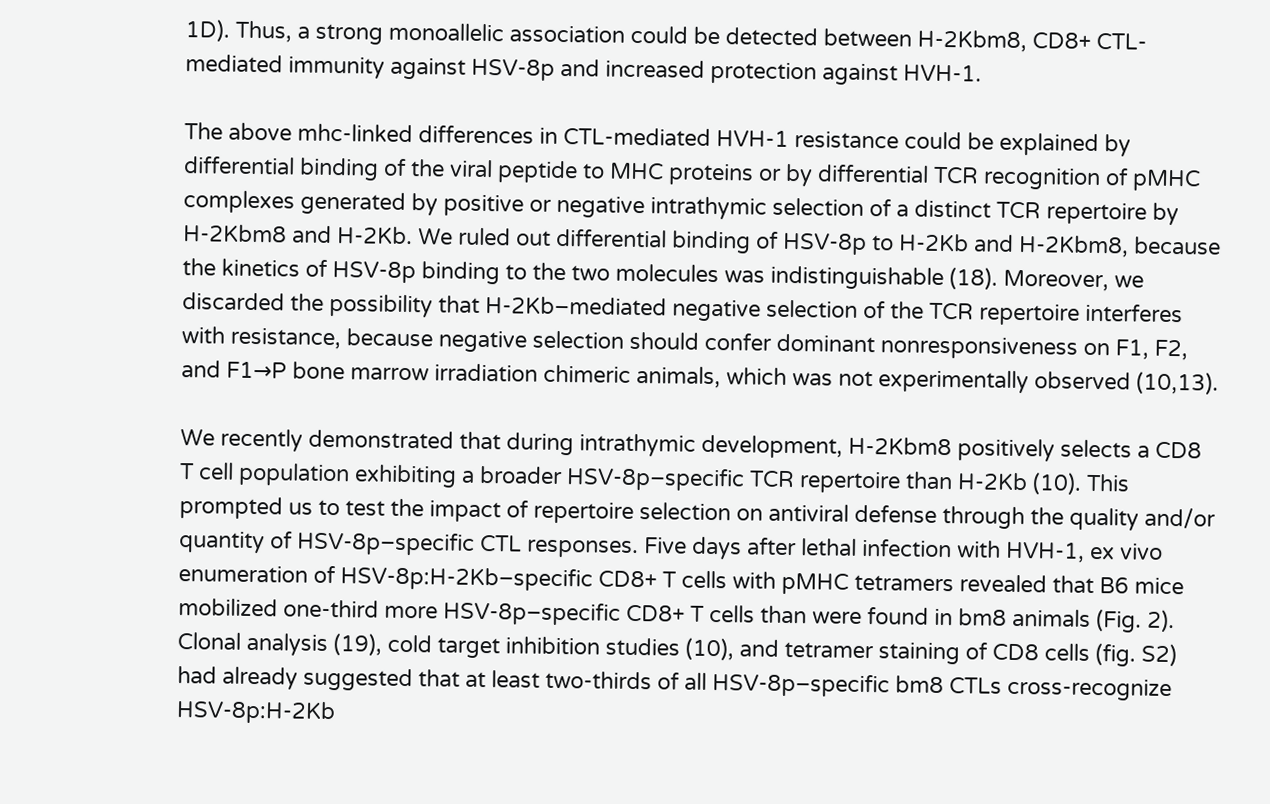1D). Thus, a strong monoallelic association could be detected between H-2Kbm8, CD8+ CTL-mediated immunity against HSV-8p and increased protection against HVH-1.

The above mhc-linked differences in CTL-mediated HVH-1 resistance could be explained by differential binding of the viral peptide to MHC proteins or by differential TCR recognition of pMHC complexes generated by positive or negative intrathymic selection of a distinct TCR repertoire by H-2Kbm8 and H-2Kb. We ruled out differential binding of HSV-8p to H-2Kb and H-2Kbm8, because the kinetics of HSV-8p binding to the two molecules was indistinguishable (18). Moreover, we discarded the possibility that H-2Kb–mediated negative selection of the TCR repertoire interferes with resistance, because negative selection should confer dominant nonresponsiveness on F1, F2, and F1→P bone marrow irradiation chimeric animals, which was not experimentally observed (10,13).

We recently demonstrated that during intrathymic development, H-2Kbm8 positively selects a CD8 T cell population exhibiting a broader HSV-8p–specific TCR repertoire than H-2Kb (10). This prompted us to test the impact of repertoire selection on antiviral defense through the quality and/or quantity of HSV-8p–specific CTL responses. Five days after lethal infection with HVH-1, ex vivo enumeration of HSV-8p:H-2Kb–specific CD8+ T cells with pMHC tetramers revealed that B6 mice mobilized one-third more HSV-8p–specific CD8+ T cells than were found in bm8 animals (Fig. 2). Clonal analysis (19), cold target inhibition studies (10), and tetramer staining of CD8 cells (fig. S2) had already suggested that at least two-thirds of all HSV-8p–specific bm8 CTLs cross-recognize HSV-8p:H-2Kb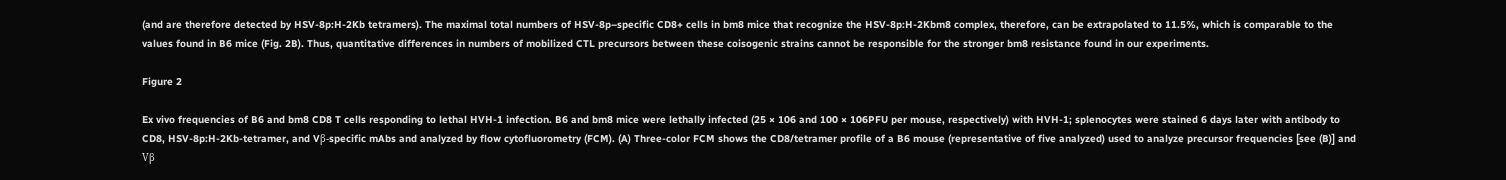(and are therefore detected by HSV-8p:H-2Kb tetramers). The maximal total numbers of HSV-8p–specific CD8+ cells in bm8 mice that recognize the HSV-8p:H-2Kbm8 complex, therefore, can be extrapolated to 11.5%, which is comparable to the values found in B6 mice (Fig. 2B). Thus, quantitative differences in numbers of mobilized CTL precursors between these coisogenic strains cannot be responsible for the stronger bm8 resistance found in our experiments.

Figure 2

Ex vivo frequencies of B6 and bm8 CD8 T cells responding to lethal HVH-1 infection. B6 and bm8 mice were lethally infected (25 × 106 and 100 × 106PFU per mouse, respectively) with HVH-1; splenocytes were stained 6 days later with antibody to CD8, HSV-8p:H-2Kb-tetramer, and Vβ-specific mAbs and analyzed by flow cytofluorometry (FCM). (A) Three-color FCM shows the CD8/tetramer profile of a B6 mouse (representative of five analyzed) used to analyze precursor frequencies [see (B)] and Vβ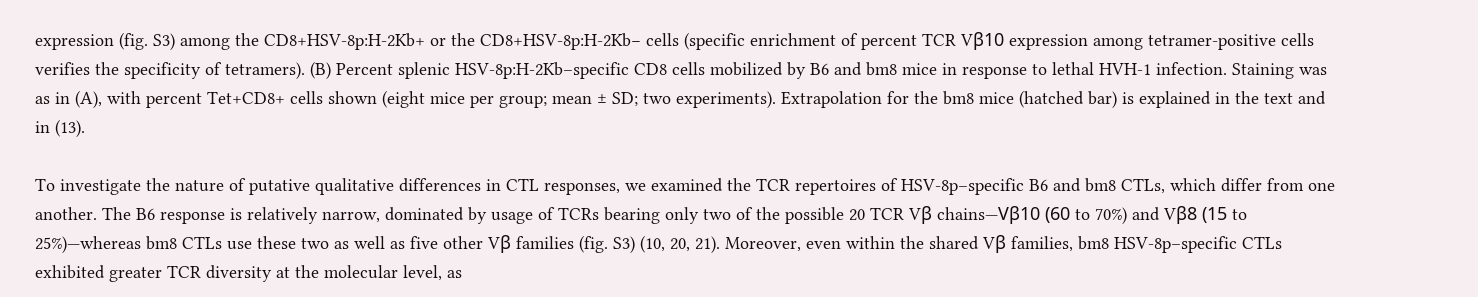expression (fig. S3) among the CD8+HSV-8p:H-2Kb+ or the CD8+HSV-8p:H-2Kb− cells (specific enrichment of percent TCR Vβ10 expression among tetramer-positive cells verifies the specificity of tetramers). (B) Percent splenic HSV-8p:H-2Kb–specific CD8 cells mobilized by B6 and bm8 mice in response to lethal HVH-1 infection. Staining was as in (A), with percent Tet+CD8+ cells shown (eight mice per group; mean ± SD; two experiments). Extrapolation for the bm8 mice (hatched bar) is explained in the text and in (13).

To investigate the nature of putative qualitative differences in CTL responses, we examined the TCR repertoires of HSV-8p–specific B6 and bm8 CTLs, which differ from one another. The B6 response is relatively narrow, dominated by usage of TCRs bearing only two of the possible 20 TCR Vβ chains—Vβ10 (60 to 70%) and Vβ8 (15 to 25%)—whereas bm8 CTLs use these two as well as five other Vβ families (fig. S3) (10, 20, 21). Moreover, even within the shared Vβ families, bm8 HSV-8p–specific CTLs exhibited greater TCR diversity at the molecular level, as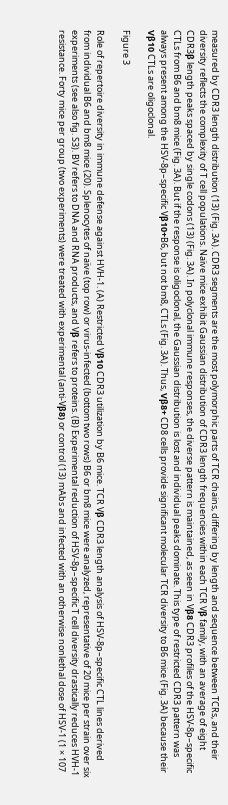measured by CDR3 length distribution (13) (Fig. 3A). CDR3 segments are the most polymorphic parts of TCR chains, differing by length and sequence between TCRs, and their diversity reflects the complexity of T cell populations. Naı̈ve mice exhibit Gaussian distribution of CDR3 length frequencies within each TCR Vβ family, with an average of eight CDR3β length peaks spaced by single codons (13) (Fig. 3A). In polyclonal immune responses, the diverse pattern is maintained, as seen in Vβ8 CDR3 profiles of the HSV-8p–specific CTLs from B6 and bm8 mice (Fig. 3A). But if the response is oligoclonal, the Gaussian distribution is lost and individual peaks dominate. This type of restricted CDR3 pattern was always present among the HSV-8p–specific Vβ10+B6, but not bm8, CTLs (Fig. 3A). Thus, Vβ8+ CD8 cells provide significant molecular TCR diversity to B6 mice (Fig. 3A) because their Vβ10 CTLs are oligoclonal.

Figure 3

Role of repertoire diversity in immune defense against HVH-1. (A) Restricted Vβ10 CDR3 utilization by B6 mice. TCR Vβ CDR3 length analysis of HSV-8p–specific CTL lines derived from individual B6 and bm8 mice (20). Splenocytes of naı̈ve (top row) or virus-infected (bottom two rows) B6 or bm8 mice were analyzed, representative of 20 mice per strain over six experiments (see also fig. S3). BV refers to DNA and RNA products, and Vβ refers to proteins. (B) Experimental reduction of HSV-8p–specific T cell diversity drastically reduces HVH-1 resistance. Forty mice per group (two experiments) were treated with experimental (anti-Vβ8) or control (13) mAbs and infected with an otherwise nonlethal dose of HSV-1 (1 × 107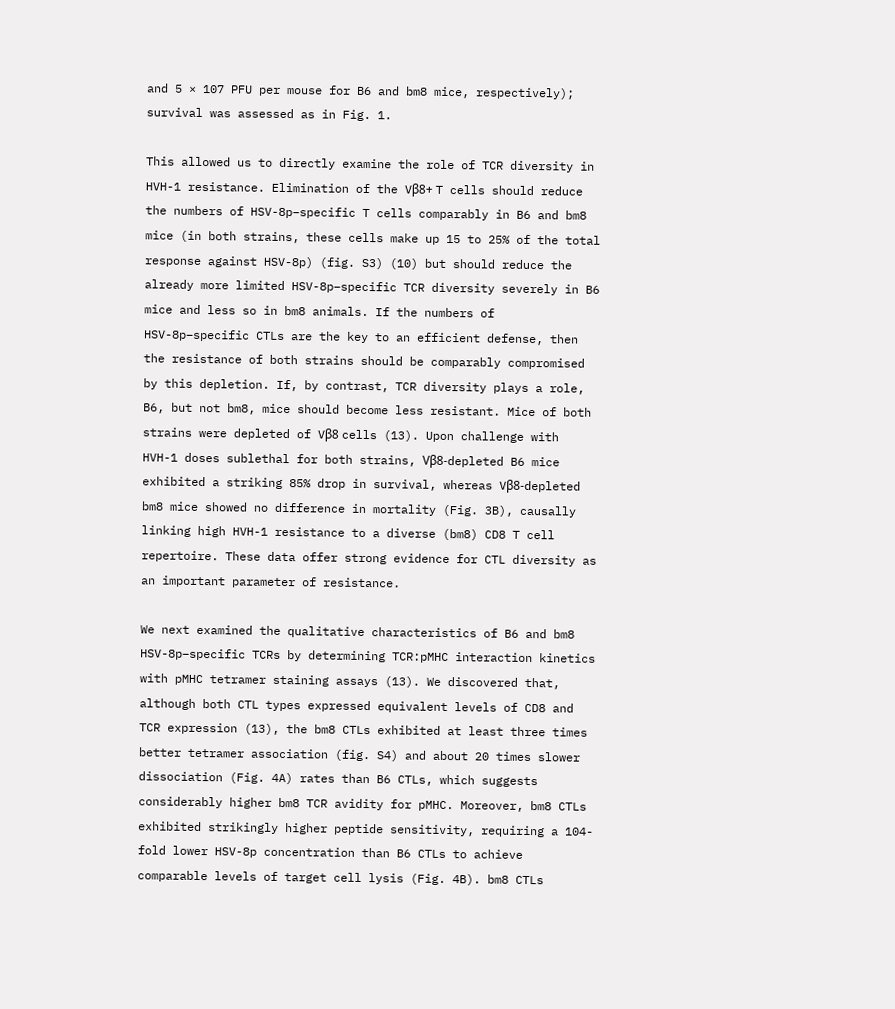and 5 × 107 PFU per mouse for B6 and bm8 mice, respectively); survival was assessed as in Fig. 1.

This allowed us to directly examine the role of TCR diversity in HVH-1 resistance. Elimination of the Vβ8+ T cells should reduce the numbers of HSV-8p–specific T cells comparably in B6 and bm8 mice (in both strains, these cells make up 15 to 25% of the total response against HSV-8p) (fig. S3) (10) but should reduce the already more limited HSV-8p–specific TCR diversity severely in B6 mice and less so in bm8 animals. If the numbers of HSV-8p–specific CTLs are the key to an efficient defense, then the resistance of both strains should be comparably compromised by this depletion. If, by contrast, TCR diversity plays a role, B6, but not bm8, mice should become less resistant. Mice of both strains were depleted of Vβ8 cells (13). Upon challenge with HVH-1 doses sublethal for both strains, Vβ8-depleted B6 mice exhibited a striking 85% drop in survival, whereas Vβ8-depleted bm8 mice showed no difference in mortality (Fig. 3B), causally linking high HVH-1 resistance to a diverse (bm8) CD8 T cell repertoire. These data offer strong evidence for CTL diversity as an important parameter of resistance.

We next examined the qualitative characteristics of B6 and bm8 HSV-8p–specific TCRs by determining TCR:pMHC interaction kinetics with pMHC tetramer staining assays (13). We discovered that, although both CTL types expressed equivalent levels of CD8 and TCR expression (13), the bm8 CTLs exhibited at least three times better tetramer association (fig. S4) and about 20 times slower dissociation (Fig. 4A) rates than B6 CTLs, which suggests considerably higher bm8 TCR avidity for pMHC. Moreover, bm8 CTLs exhibited strikingly higher peptide sensitivity, requiring a 104-fold lower HSV-8p concentration than B6 CTLs to achieve comparable levels of target cell lysis (Fig. 4B). bm8 CTLs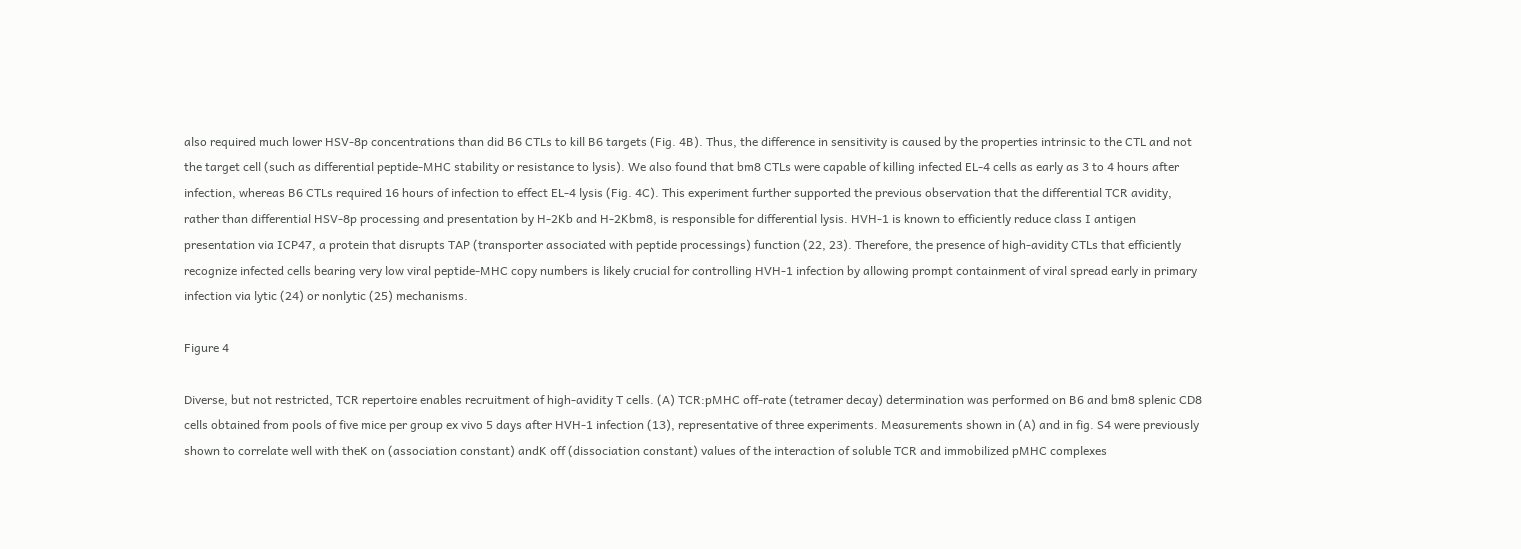also required much lower HSV-8p concentrations than did B6 CTLs to kill B6 targets (Fig. 4B). Thus, the difference in sensitivity is caused by the properties intrinsic to the CTL and not the target cell (such as differential peptide-MHC stability or resistance to lysis). We also found that bm8 CTLs were capable of killing infected EL-4 cells as early as 3 to 4 hours after infection, whereas B6 CTLs required 16 hours of infection to effect EL-4 lysis (Fig. 4C). This experiment further supported the previous observation that the differential TCR avidity, rather than differential HSV-8p processing and presentation by H-2Kb and H-2Kbm8, is responsible for differential lysis. HVH-1 is known to efficiently reduce class I antigen presentation via ICP47, a protein that disrupts TAP (transporter associated with peptide processings) function (22, 23). Therefore, the presence of high-avidity CTLs that efficiently recognize infected cells bearing very low viral peptide-MHC copy numbers is likely crucial for controlling HVH-1 infection by allowing prompt containment of viral spread early in primary infection via lytic (24) or nonlytic (25) mechanisms.

Figure 4

Diverse, but not restricted, TCR repertoire enables recruitment of high-avidity T cells. (A) TCR:pMHC off-rate (tetramer decay) determination was performed on B6 and bm8 splenic CD8 cells obtained from pools of five mice per group ex vivo 5 days after HVH-1 infection (13), representative of three experiments. Measurements shown in (A) and in fig. S4 were previously shown to correlate well with theK on (association constant) andK off (dissociation constant) values of the interaction of soluble TCR and immobilized pMHC complexes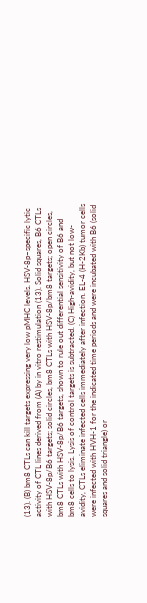(13). (B) bm8 CTLs can kill targets expressing very low pMHC levels. HSV-8p–specific lytic activity of CTL lines derived from (A) by in vitro restimulation (13). Solid squares, B6 CTLs with HSV-8p/B6 targets; solid circles, bm8 CTLs with HSV-8p/bm8 targets; open circles, bm8 CTLs with HSV-8p/B6 targets, shown to rule out differential sensitivity of B6 and bm8 cells to lysis. Lysis of control targets is subtracted. (C) High-avidity, but not low-avidity, CTLs eliminate infected cells immediately after infection. EL-4 (H-2Kb) tumor cells were infected with HVH-1 for the indicated time periods and were incubated with B6 (solid squares and solid triangle) or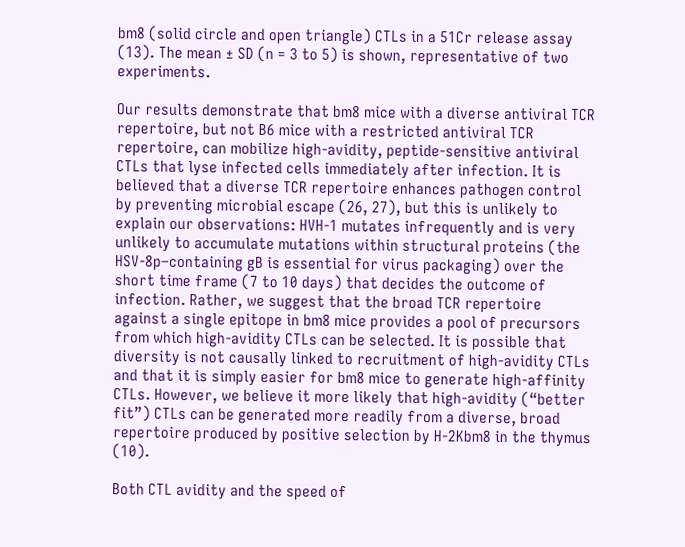bm8 (solid circle and open triangle) CTLs in a 51Cr release assay (13). The mean ± SD (n = 3 to 5) is shown, representative of two experiments.

Our results demonstrate that bm8 mice with a diverse antiviral TCR repertoire, but not B6 mice with a restricted antiviral TCR repertoire, can mobilize high-avidity, peptide-sensitive antiviral CTLs that lyse infected cells immediately after infection. It is believed that a diverse TCR repertoire enhances pathogen control by preventing microbial escape (26, 27), but this is unlikely to explain our observations: HVH-1 mutates infrequently and is very unlikely to accumulate mutations within structural proteins (the HSV-8p–containing gB is essential for virus packaging) over the short time frame (7 to 10 days) that decides the outcome of infection. Rather, we suggest that the broad TCR repertoire against a single epitope in bm8 mice provides a pool of precursors from which high-avidity CTLs can be selected. It is possible that diversity is not causally linked to recruitment of high-avidity CTLs and that it is simply easier for bm8 mice to generate high-affinity CTLs. However, we believe it more likely that high-avidity (“better fit”) CTLs can be generated more readily from a diverse, broad repertoire produced by positive selection by H-2Kbm8 in the thymus (10).

Both CTL avidity and the speed of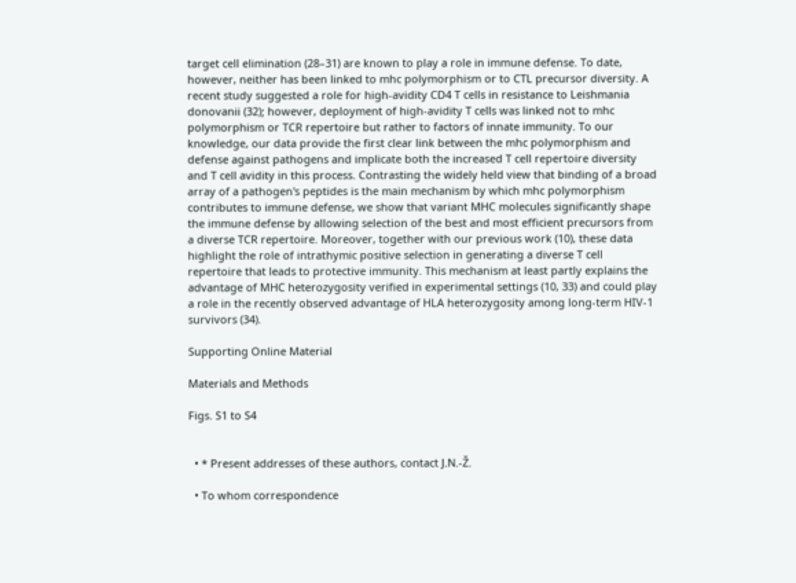target cell elimination (28–31) are known to play a role in immune defense. To date, however, neither has been linked to mhc polymorphism or to CTL precursor diversity. A recent study suggested a role for high-avidity CD4 T cells in resistance to Leishmania donovanii (32); however, deployment of high-avidity T cells was linked not to mhc polymorphism or TCR repertoire but rather to factors of innate immunity. To our knowledge, our data provide the first clear link between the mhc polymorphism and defense against pathogens and implicate both the increased T cell repertoire diversity and T cell avidity in this process. Contrasting the widely held view that binding of a broad array of a pathogen's peptides is the main mechanism by which mhc polymorphism contributes to immune defense, we show that variant MHC molecules significantly shape the immune defense by allowing selection of the best and most efficient precursors from a diverse TCR repertoire. Moreover, together with our previous work (10), these data highlight the role of intrathymic positive selection in generating a diverse T cell repertoire that leads to protective immunity. This mechanism at least partly explains the advantage of MHC heterozygosity verified in experimental settings (10, 33) and could play a role in the recently observed advantage of HLA heterozygosity among long-term HIV-1 survivors (34).

Supporting Online Material

Materials and Methods

Figs. S1 to S4


  • * Present addresses of these authors, contact J.N.-Ž.

  • To whom correspondence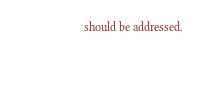should be addressed.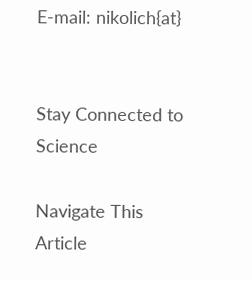E-mail: nikolich{at}


Stay Connected to Science

Navigate This Article